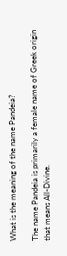What is the meaning of the name Pandeia?

The name Pandeia is primarily a female name of Greek origin that means All-Divine.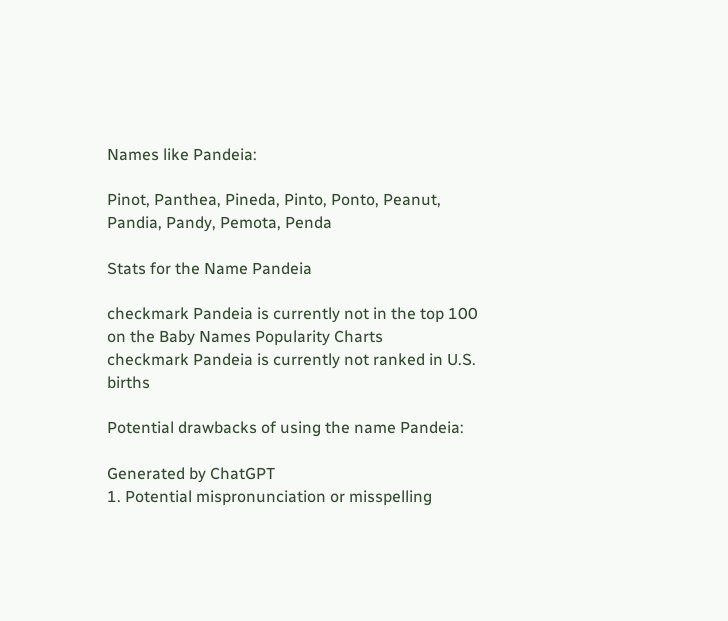Names like Pandeia:

Pinot, Panthea, Pineda, Pinto, Ponto, Peanut, Pandia, Pandy, Pemota, Penda

Stats for the Name Pandeia

checkmark Pandeia is currently not in the top 100 on the Baby Names Popularity Charts
checkmark Pandeia is currently not ranked in U.S. births

Potential drawbacks of using the name Pandeia:

Generated by ChatGPT
1. Potential mispronunciation or misspelling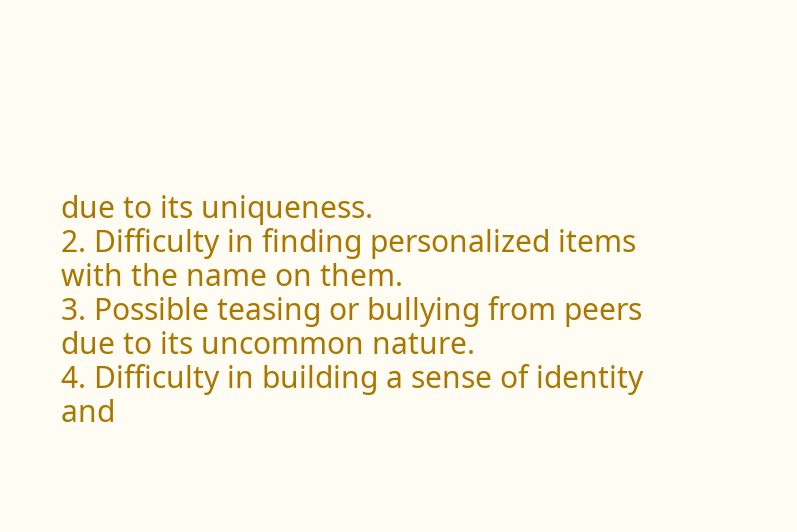due to its uniqueness.
2. Difficulty in finding personalized items with the name on them.
3. Possible teasing or bullying from peers due to its uncommon nature.
4. Difficulty in building a sense of identity and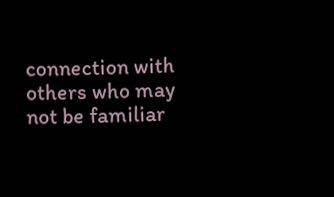connection with others who may not be familiar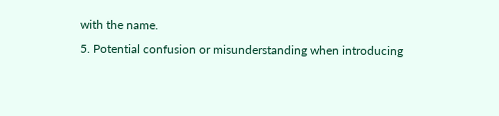with the name.
5. Potential confusion or misunderstanding when introducing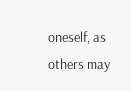oneself, as others may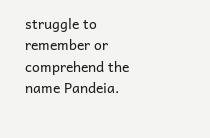struggle to remember or comprehend the name Pandeia.